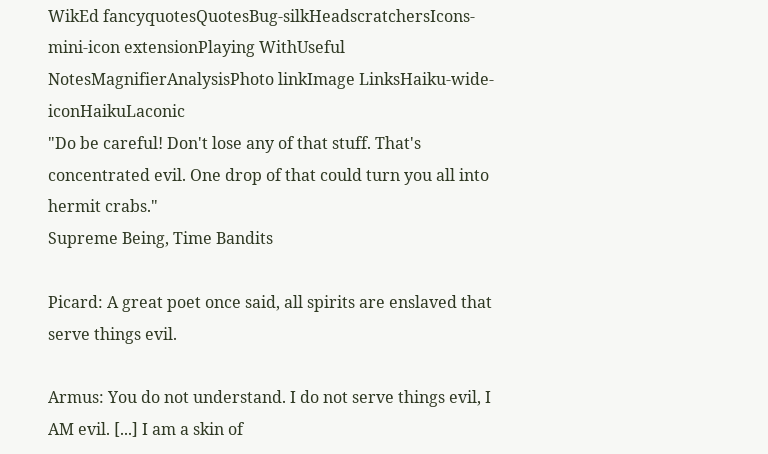WikEd fancyquotesQuotesBug-silkHeadscratchersIcons-mini-icon extensionPlaying WithUseful NotesMagnifierAnalysisPhoto linkImage LinksHaiku-wide-iconHaikuLaconic
"Do be careful! Don't lose any of that stuff. That's concentrated evil. One drop of that could turn you all into hermit crabs."
Supreme Being, Time Bandits

Picard: A great poet once said, all spirits are enslaved that serve things evil.

Armus: You do not understand. I do not serve things evil, I AM evil. [...] I am a skin of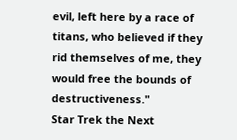evil, left here by a race of titans, who believed if they rid themselves of me, they would free the bounds of destructiveness."
Star Trek the Next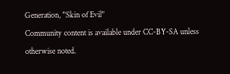Generation, "Skin of Evil"
Community content is available under CC-BY-SA unless otherwise noted.